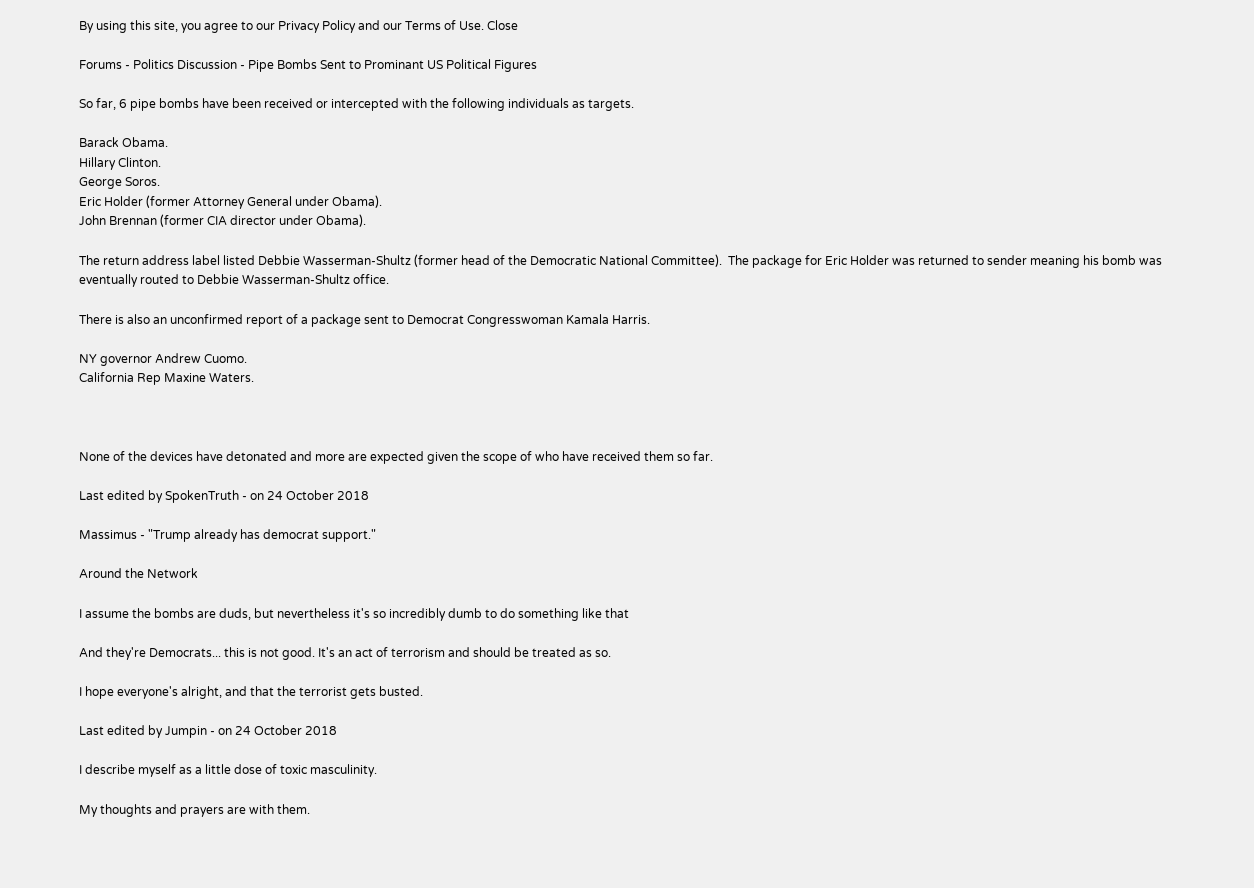By using this site, you agree to our Privacy Policy and our Terms of Use. Close

Forums - Politics Discussion - Pipe Bombs Sent to Prominant US Political Figures

So far, 6 pipe bombs have been received or intercepted with the following individuals as targets.

Barack Obama.
Hillary Clinton.
George Soros.
Eric Holder (former Attorney General under Obama).
John Brennan (former CIA director under Obama).

The return address label listed Debbie Wasserman-Shultz (former head of the Democratic National Committee).  The package for Eric Holder was returned to sender meaning his bomb was eventually routed to Debbie Wasserman-Shultz office.

There is also an unconfirmed report of a package sent to Democrat Congresswoman Kamala Harris.

NY governor Andrew Cuomo.
California Rep Maxine Waters.



None of the devices have detonated and more are expected given the scope of who have received them so far.

Last edited by SpokenTruth - on 24 October 2018

Massimus - "Trump already has democrat support."

Around the Network

I assume the bombs are duds, but nevertheless it's so incredibly dumb to do something like that

And they're Democrats... this is not good. It's an act of terrorism and should be treated as so.

I hope everyone's alright, and that the terrorist gets busted.

Last edited by Jumpin - on 24 October 2018

I describe myself as a little dose of toxic masculinity.

My thoughts and prayers are with them.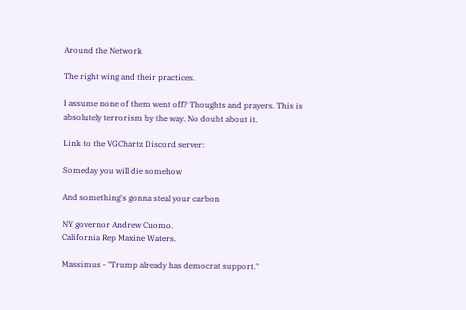Around the Network

The right wing and their practices.

I assume none of them went off? Thoughts and prayers. This is absolutely terrorism by the way. No doubt about it.

Link to the VGChartz Discord server:

Someday you will die somehow

And something's gonna steal your carbon

NY governor Andrew Cuomo.
California Rep Maxine Waters.

Massimus - "Trump already has democrat support."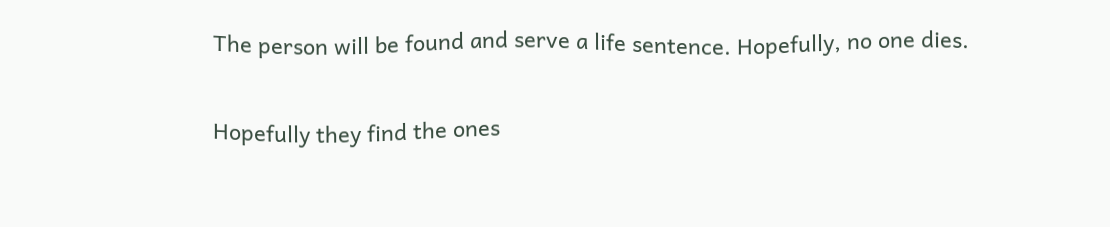The person will be found and serve a life sentence. Hopefully, no one dies.

Hopefully they find the ones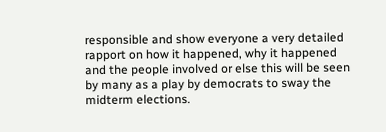responsible and show everyone a very detailed rapport on how it happened, why it happened and the people involved or else this will be seen by many as a play by democrats to sway the midterm elections.